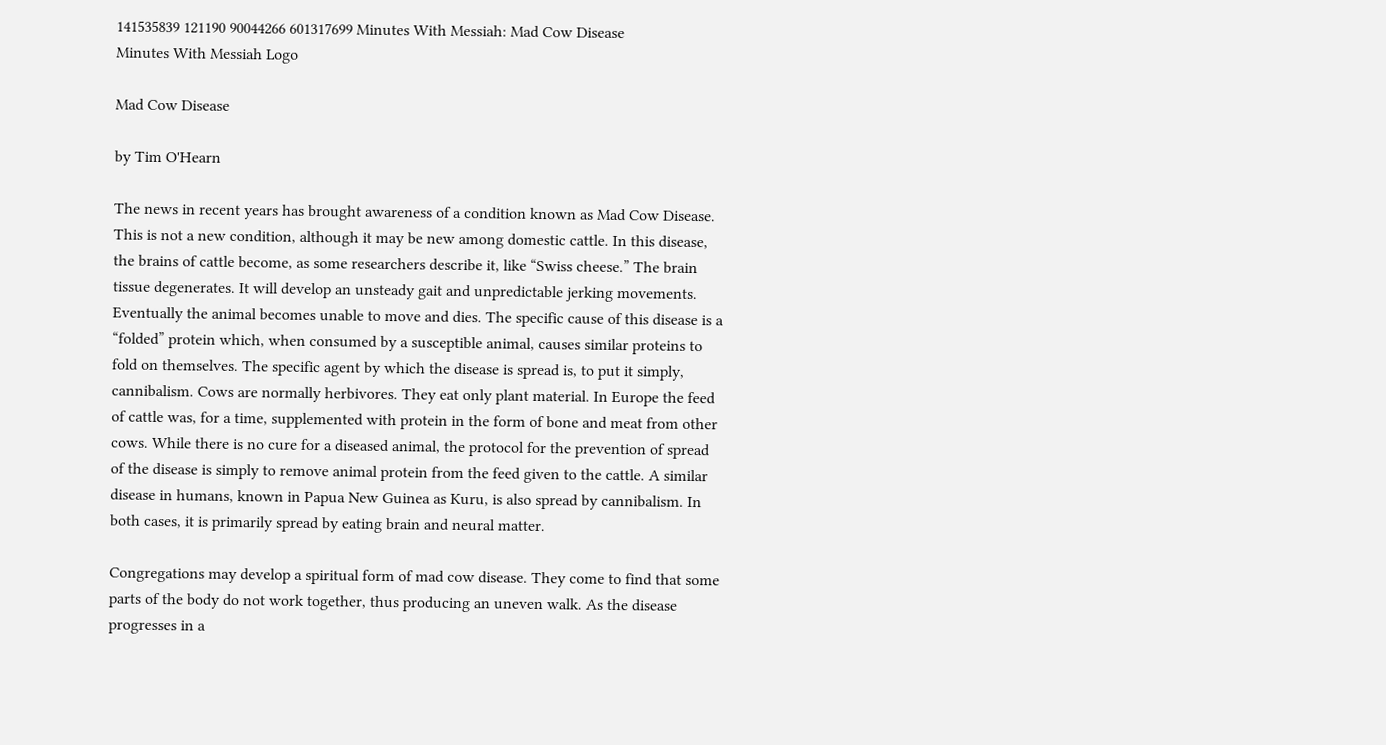141535839 121190 90044266 601317699 Minutes With Messiah: Mad Cow Disease
Minutes With Messiah Logo

Mad Cow Disease

by Tim O'Hearn

The news in recent years has brought awareness of a condition known as Mad Cow Disease. This is not a new condition, although it may be new among domestic cattle. In this disease, the brains of cattle become, as some researchers describe it, like “Swiss cheese.” The brain tissue degenerates. It will develop an unsteady gait and unpredictable jerking movements. Eventually the animal becomes unable to move and dies. The specific cause of this disease is a “folded” protein which, when consumed by a susceptible animal, causes similar proteins to fold on themselves. The specific agent by which the disease is spread is, to put it simply, cannibalism. Cows are normally herbivores. They eat only plant material. In Europe the feed of cattle was, for a time, supplemented with protein in the form of bone and meat from other cows. While there is no cure for a diseased animal, the protocol for the prevention of spread of the disease is simply to remove animal protein from the feed given to the cattle. A similar disease in humans, known in Papua New Guinea as Kuru, is also spread by cannibalism. In both cases, it is primarily spread by eating brain and neural matter.

Congregations may develop a spiritual form of mad cow disease. They come to find that some parts of the body do not work together, thus producing an uneven walk. As the disease progresses in a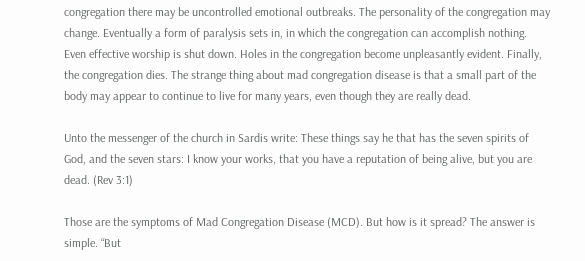congregation there may be uncontrolled emotional outbreaks. The personality of the congregation may change. Eventually a form of paralysis sets in, in which the congregation can accomplish nothing. Even effective worship is shut down. Holes in the congregation become unpleasantly evident. Finally, the congregation dies. The strange thing about mad congregation disease is that a small part of the body may appear to continue to live for many years, even though they are really dead.

Unto the messenger of the church in Sardis write: These things say he that has the seven spirits of God, and the seven stars: I know your works, that you have a reputation of being alive, but you are dead. (Rev 3:1)

Those are the symptoms of Mad Congregation Disease (MCD). But how is it spread? The answer is simple. “But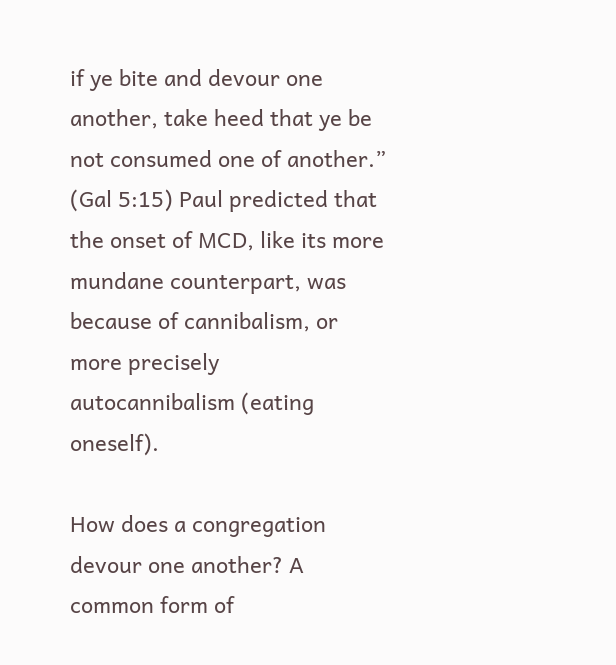if ye bite and devour one another, take heed that ye be not consumed one of another.” (Gal 5:15) Paul predicted that the onset of MCD, like its more mundane counterpart, was because of cannibalism, or more precisely autocannibalism (eating oneself).

How does a congregation devour one another? A common form of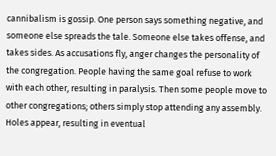cannibalism is gossip. One person says something negative, and someone else spreads the tale. Someone else takes offense, and takes sides. As accusations fly, anger changes the personality of the congregation. People having the same goal refuse to work with each other, resulting in paralysis. Then some people move to other congregations; others simply stop attending any assembly. Holes appear, resulting in eventual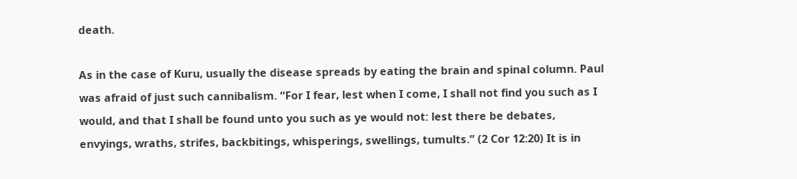death.

As in the case of Kuru, usually the disease spreads by eating the brain and spinal column. Paul was afraid of just such cannibalism. “For I fear, lest when I come, I shall not find you such as I would, and that I shall be found unto you such as ye would not: lest there be debates, envyings, wraths, strifes, backbitings, whisperings, swellings, tumults.” (2 Cor 12:20) It is in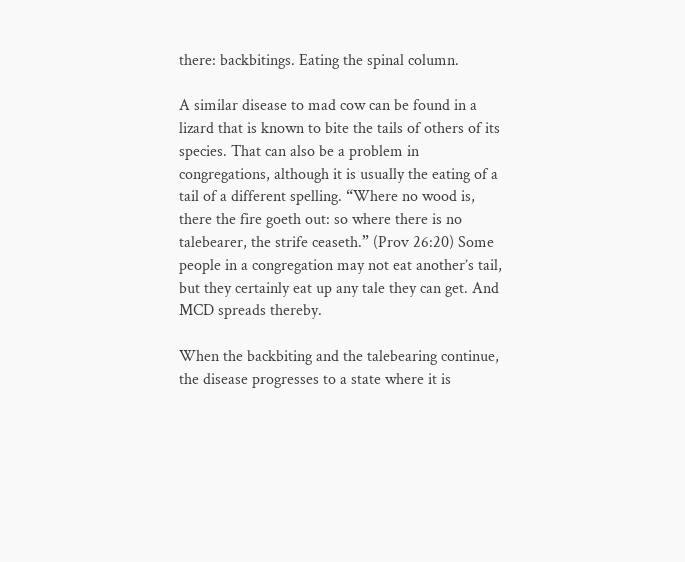there: backbitings. Eating the spinal column.

A similar disease to mad cow can be found in a lizard that is known to bite the tails of others of its species. That can also be a problem in congregations, although it is usually the eating of a tail of a different spelling. “Where no wood is, there the fire goeth out: so where there is no talebearer, the strife ceaseth.” (Prov 26:20) Some people in a congregation may not eat another’s tail, but they certainly eat up any tale they can get. And MCD spreads thereby.

When the backbiting and the talebearing continue, the disease progresses to a state where it is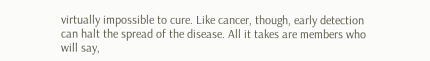virtually impossible to cure. Like cancer, though, early detection can halt the spread of the disease. All it takes are members who will say,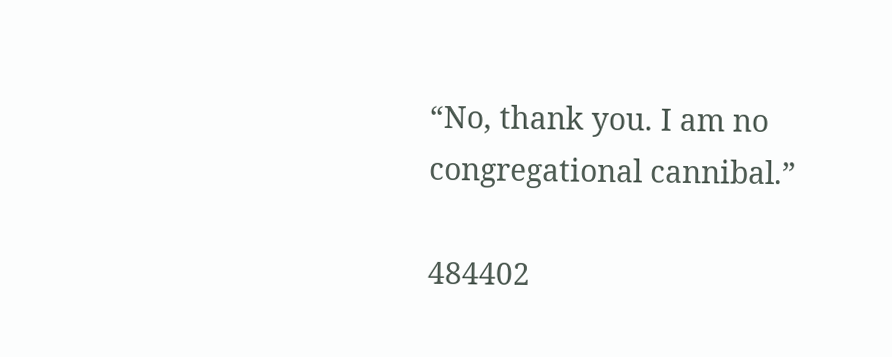“No, thank you. I am no congregational cannibal.”

484402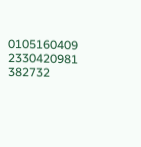0105160409 2330420981 382732